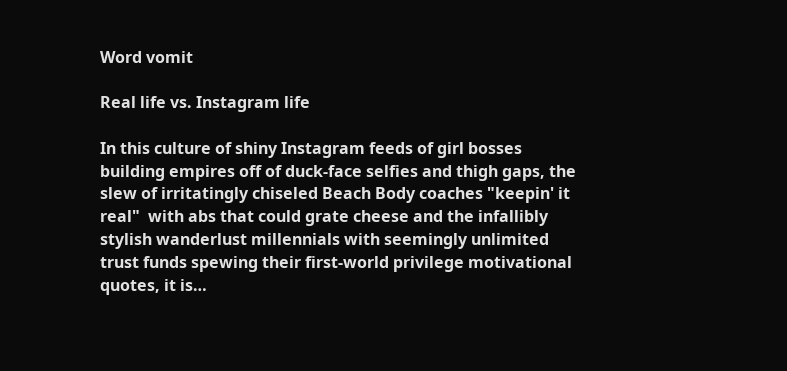Word vomit

Real life vs. Instagram life

In this culture of shiny Instagram feeds of girl bosses building empires off of duck-face selfies and thigh gaps, the slew of irritatingly chiseled Beach Body coaches "keepin' it real"  with abs that could grate cheese and the infallibly stylish wanderlust millennials with seemingly unlimited trust funds spewing their first-world privilege motivational quotes, it is…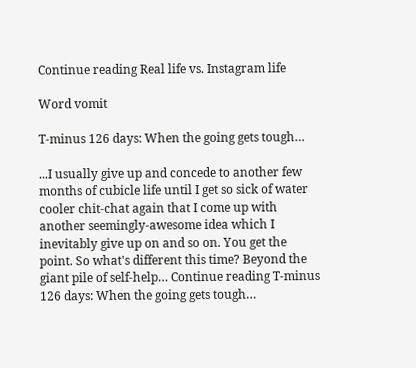Continue reading Real life vs. Instagram life

Word vomit

T-minus 126 days: When the going gets tough…

...I usually give up and concede to another few months of cubicle life until I get so sick of water cooler chit-chat again that I come up with another seemingly-awesome idea which I inevitably give up on and so on. You get the point. So what's different this time? Beyond the giant pile of self-help… Continue reading T-minus 126 days: When the going gets tough…